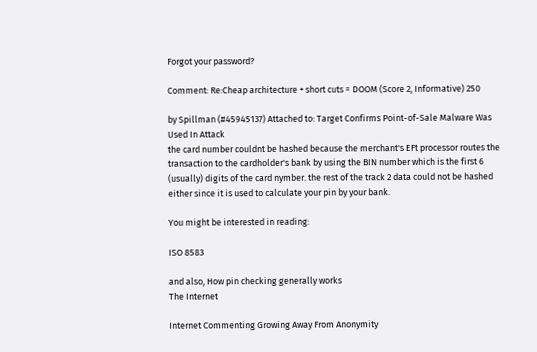Forgot your password?

Comment: Re:Cheap architecture + short cuts = DOOM (Score 2, Informative) 250

by Spillman (#45945137) Attached to: Target Confirms Point-of-Sale Malware Was Used In Attack
the card number couldnt be hashed because the merchant's EFt processor routes the transaction to the cardholder's bank by using the BIN number which is the first 6 (usually) digits of the card nymber. the rest of the track 2 data could not be hashed either since it is used to calculate your pin by your bank.

You might be interested in reading:

ISO 8583

and also, How pin checking generally works
The Internet

Internet Commenting Growing Away From Anonymity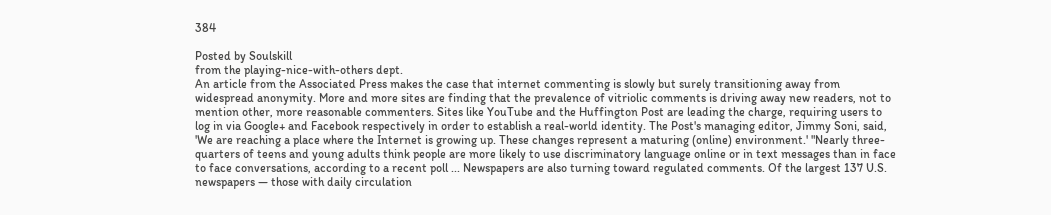384

Posted by Soulskill
from the playing-nice-with-others dept.
An article from the Associated Press makes the case that internet commenting is slowly but surely transitioning away from widespread anonymity. More and more sites are finding that the prevalence of vitriolic comments is driving away new readers, not to mention other, more reasonable commenters. Sites like YouTube and the Huffington Post are leading the charge, requiring users to log in via Google+ and Facebook respectively in order to establish a real-world identity. The Post's managing editor, Jimmy Soni, said, 'We are reaching a place where the Internet is growing up. These changes represent a maturing (online) environment.' "Nearly three-quarters of teens and young adults think people are more likely to use discriminatory language online or in text messages than in face to face conversations, according to a recent poll ... Newspapers are also turning toward regulated comments. Of the largest 137 U.S. newspapers — those with daily circulation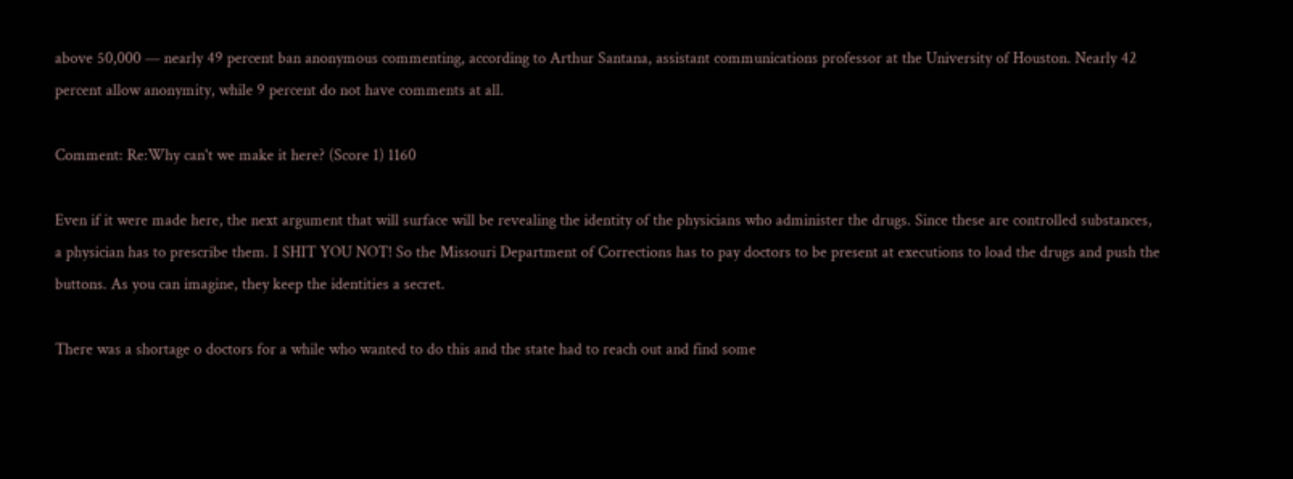above 50,000 — nearly 49 percent ban anonymous commenting, according to Arthur Santana, assistant communications professor at the University of Houston. Nearly 42 percent allow anonymity, while 9 percent do not have comments at all.

Comment: Re:Why can't we make it here? (Score 1) 1160

Even if it were made here, the next argument that will surface will be revealing the identity of the physicians who administer the drugs. Since these are controlled substances, a physician has to prescribe them. I SHIT YOU NOT! So the Missouri Department of Corrections has to pay doctors to be present at executions to load the drugs and push the buttons. As you can imagine, they keep the identities a secret.

There was a shortage o doctors for a while who wanted to do this and the state had to reach out and find some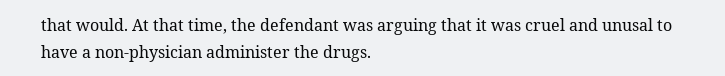that would. At that time, the defendant was arguing that it was cruel and unusal to have a non-physician administer the drugs.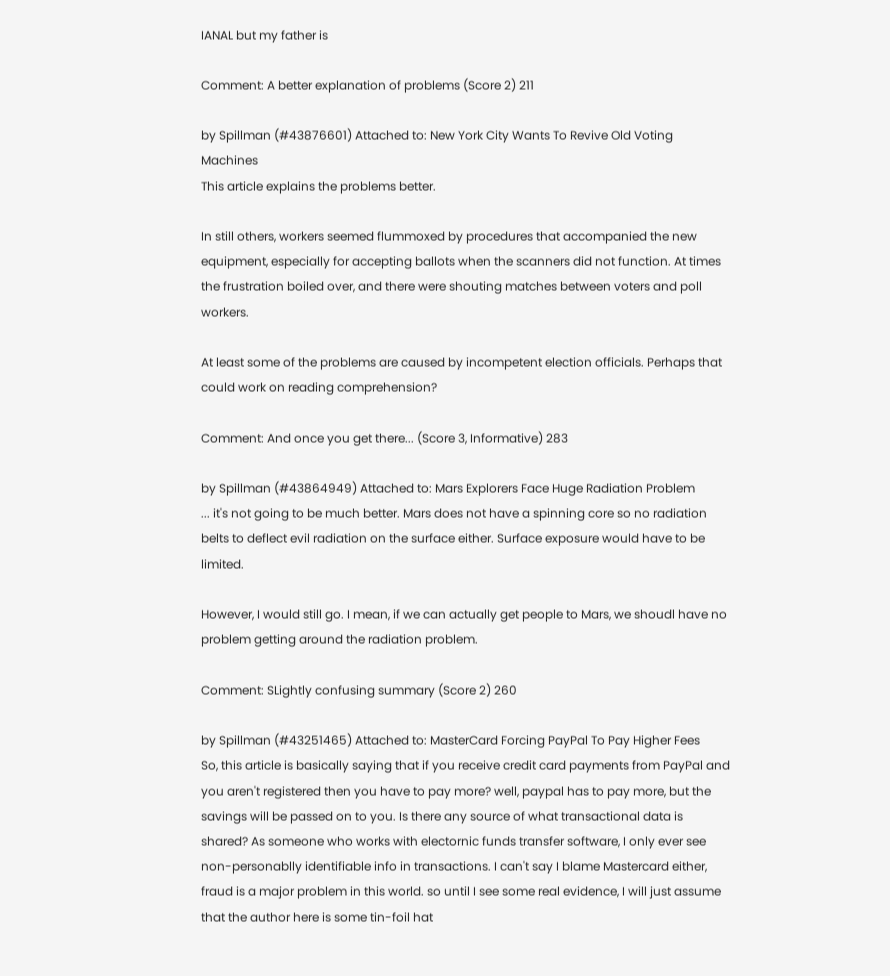IANAL but my father is

Comment: A better explanation of problems (Score 2) 211

by Spillman (#43876601) Attached to: New York City Wants To Revive Old Voting Machines
This article explains the problems better.

In still others, workers seemed flummoxed by procedures that accompanied the new equipment, especially for accepting ballots when the scanners did not function. At times the frustration boiled over, and there were shouting matches between voters and poll workers.

At least some of the problems are caused by incompetent election officials. Perhaps that could work on reading comprehension?

Comment: And once you get there... (Score 3, Informative) 283

by Spillman (#43864949) Attached to: Mars Explorers Face Huge Radiation Problem
... it's not going to be much better. Mars does not have a spinning core so no radiation belts to deflect evil radiation on the surface either. Surface exposure would have to be limited.

However, I would still go. I mean, if we can actually get people to Mars, we shoudl have no problem getting around the radiation problem.

Comment: SLightly confusing summary (Score 2) 260

by Spillman (#43251465) Attached to: MasterCard Forcing PayPal To Pay Higher Fees
So, this article is basically saying that if you receive credit card payments from PayPal and you aren't registered then you have to pay more? well, paypal has to pay more, but the savings will be passed on to you. Is there any source of what transactional data is shared? As someone who works with electornic funds transfer software, I only ever see non-personablly identifiable info in transactions. I can't say I blame Mastercard either, fraud is a major problem in this world. so until I see some real evidence, I will just assume that the author here is some tin-foil hat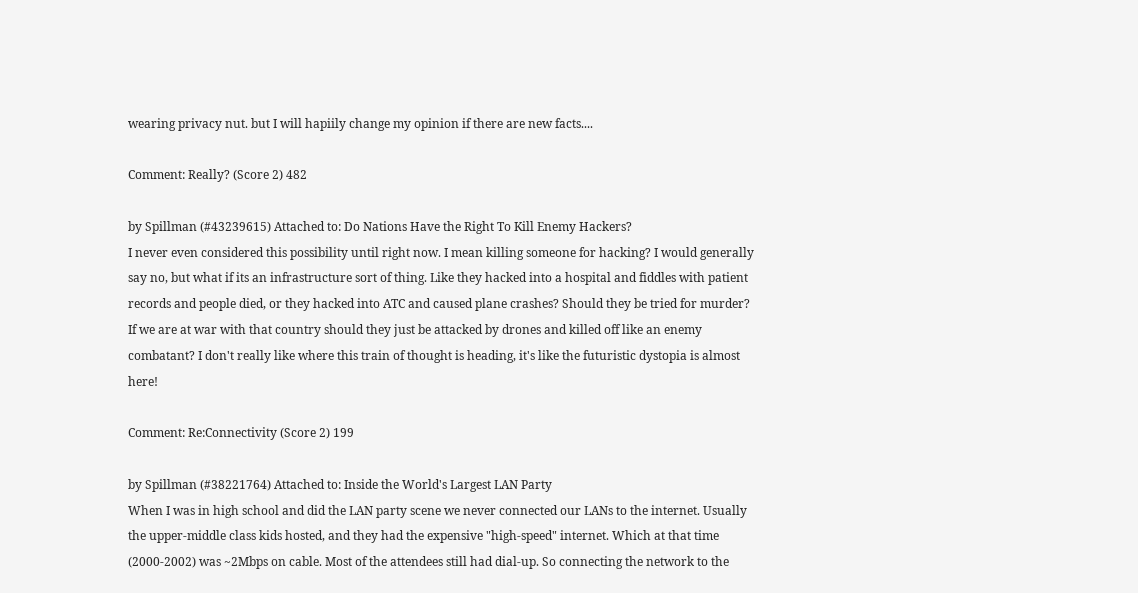wearing privacy nut. but I will hapiily change my opinion if there are new facts....

Comment: Really? (Score 2) 482

by Spillman (#43239615) Attached to: Do Nations Have the Right To Kill Enemy Hackers?
I never even considered this possibility until right now. I mean killing someone for hacking? I would generally say no, but what if its an infrastructure sort of thing. Like they hacked into a hospital and fiddles with patient records and people died, or they hacked into ATC and caused plane crashes? Should they be tried for murder? If we are at war with that country should they just be attacked by drones and killed off like an enemy combatant? I don't really like where this train of thought is heading, it's like the futuristic dystopia is almost here!

Comment: Re:Connectivity (Score 2) 199

by Spillman (#38221764) Attached to: Inside the World's Largest LAN Party
When I was in high school and did the LAN party scene we never connected our LANs to the internet. Usually the upper-middle class kids hosted, and they had the expensive "high-speed" internet. Which at that time (2000-2002) was ~2Mbps on cable. Most of the attendees still had dial-up. So connecting the network to the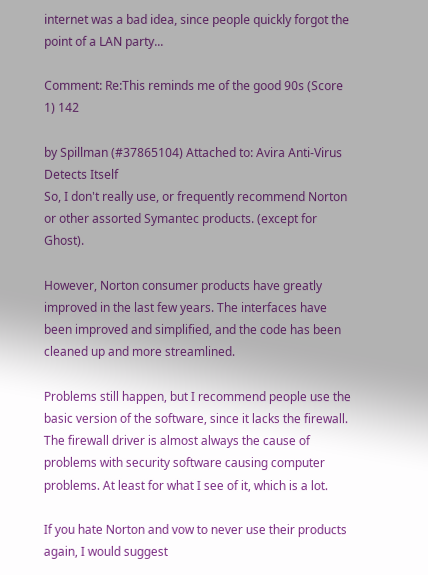internet was a bad idea, since people quickly forgot the point of a LAN party...

Comment: Re:This reminds me of the good 90s (Score 1) 142

by Spillman (#37865104) Attached to: Avira Anti-Virus Detects Itself
So, I don't really use, or frequently recommend Norton or other assorted Symantec products. (except for Ghost).

However, Norton consumer products have greatly improved in the last few years. The interfaces have been improved and simplified, and the code has been cleaned up and more streamlined.

Problems still happen, but I recommend people use the basic version of the software, since it lacks the firewall. The firewall driver is almost always the cause of problems with security software causing computer problems. At least for what I see of it, which is a lot.

If you hate Norton and vow to never use their products again, I would suggest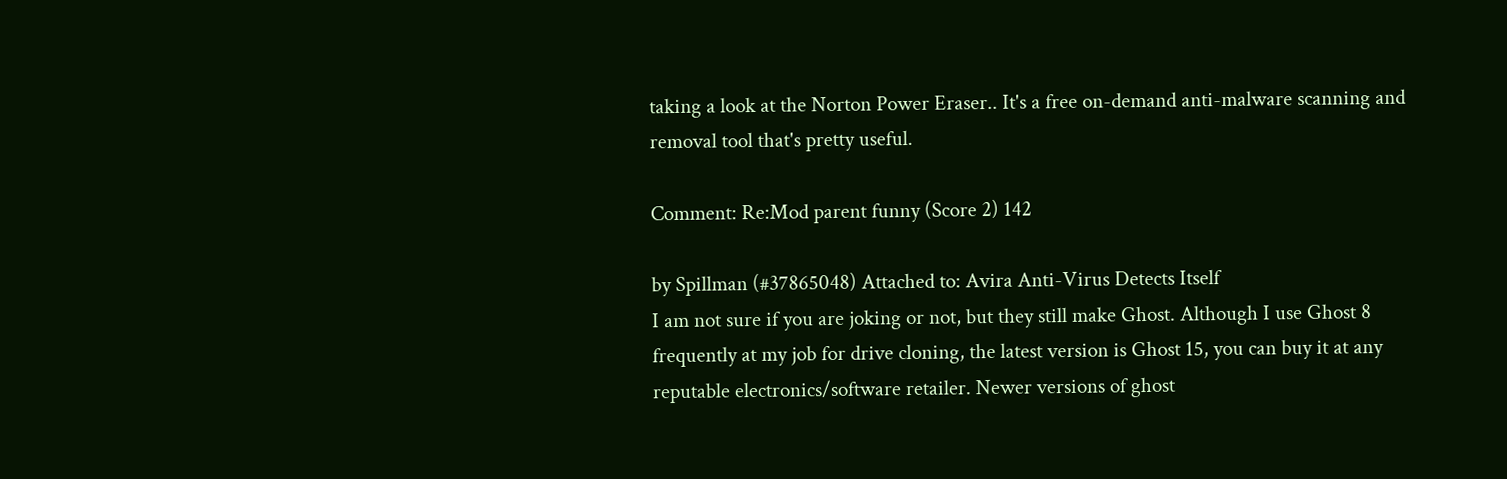taking a look at the Norton Power Eraser.. It's a free on-demand anti-malware scanning and removal tool that's pretty useful.

Comment: Re:Mod parent funny (Score 2) 142

by Spillman (#37865048) Attached to: Avira Anti-Virus Detects Itself
I am not sure if you are joking or not, but they still make Ghost. Although I use Ghost 8 frequently at my job for drive cloning, the latest version is Ghost 15, you can buy it at any reputable electronics/software retailer. Newer versions of ghost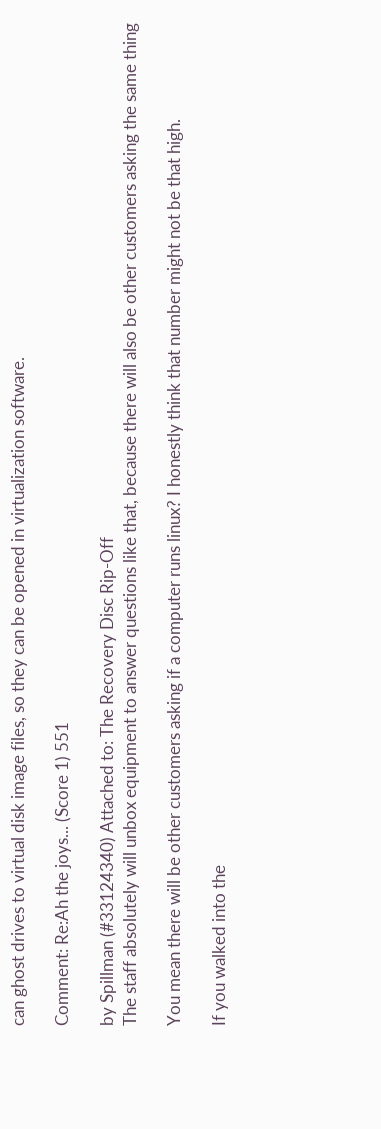can ghost drives to virtual disk image files, so they can be opened in virtualization software.

Comment: Re:Ah the joys... (Score 1) 551

by Spillman (#33124340) Attached to: The Recovery Disc Rip-Off
The staff absolutely will unbox equipment to answer questions like that, because there will also be other customers asking the same thing

You mean there will be other customers asking if a computer runs linux? I honestly think that number might not be that high.

If you walked into the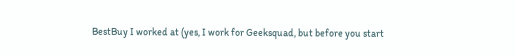BestBuy I worked at (yes, I work for Geeksquad, but before you start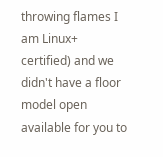throwing flames I am Linux+ certified) and we didn't have a floor model open available for you to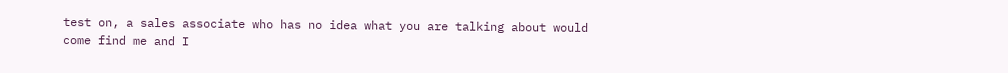test on, a sales associate who has no idea what you are talking about would come find me and I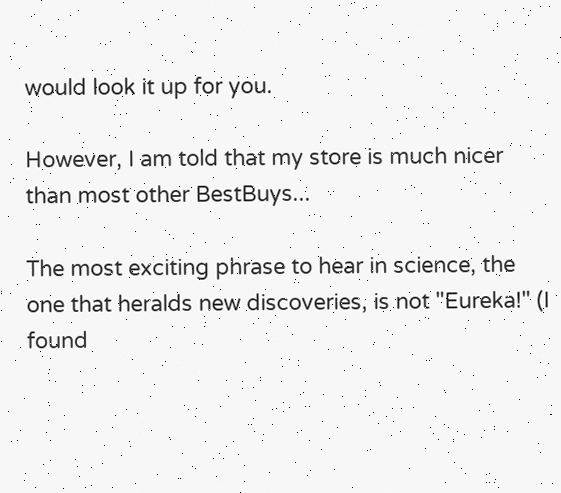would look it up for you.

However, I am told that my store is much nicer than most other BestBuys...

The most exciting phrase to hear in science, the one that heralds new discoveries, is not "Eureka!" (I found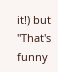it!) but "That's funny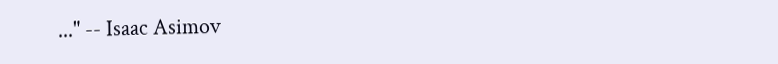..." -- Isaac Asimov